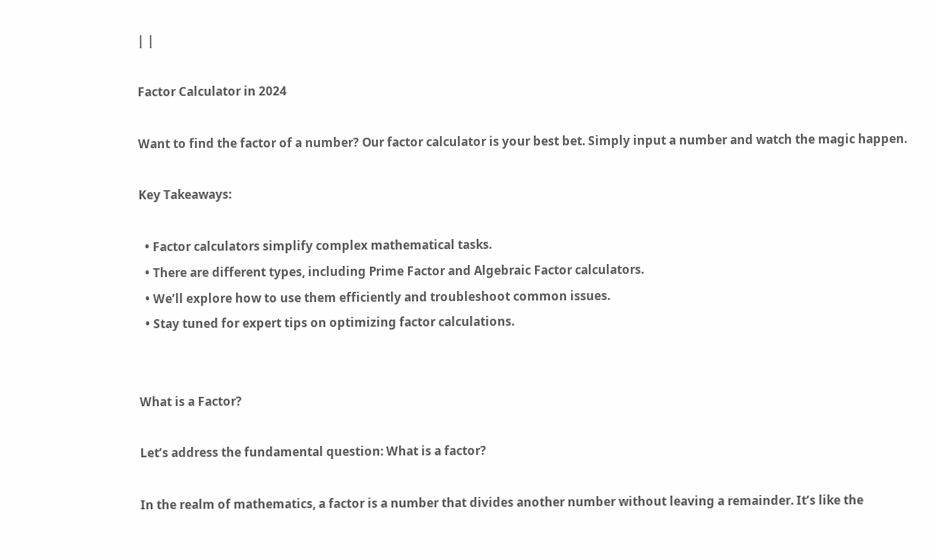| |

Factor Calculator in 2024

Want to find the factor of a number? Our factor calculator is your best bet. Simply input a number and watch the magic happen.

Key Takeaways:

  • Factor calculators simplify complex mathematical tasks.
  • There are different types, including Prime Factor and Algebraic Factor calculators.
  • We’ll explore how to use them efficiently and troubleshoot common issues.
  • Stay tuned for expert tips on optimizing factor calculations.


What is a Factor?

Let’s address the fundamental question: What is a factor?

In the realm of mathematics, a factor is a number that divides another number without leaving a remainder. It’s like the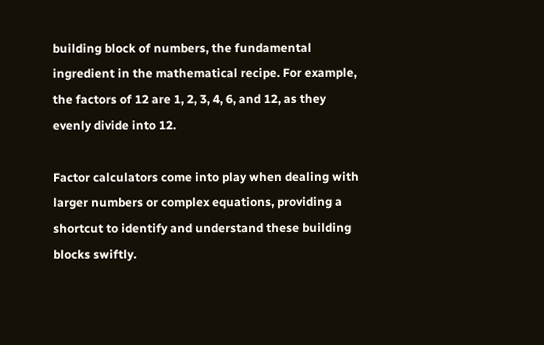building block of numbers, the fundamental ingredient in the mathematical recipe. For example, the factors of 12 are 1, 2, 3, 4, 6, and 12, as they evenly divide into 12.

Factor calculators come into play when dealing with larger numbers or complex equations, providing a shortcut to identify and understand these building blocks swiftly.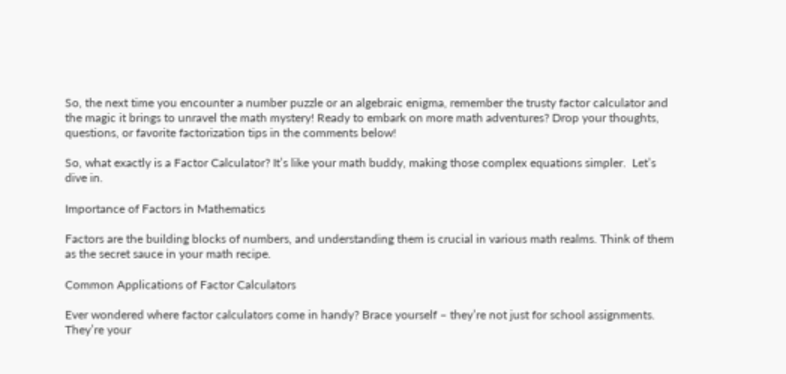So, the next time you encounter a number puzzle or an algebraic enigma, remember the trusty factor calculator and the magic it brings to unravel the math mystery! Ready to embark on more math adventures? Drop your thoughts, questions, or favorite factorization tips in the comments below!

So, what exactly is a Factor Calculator? It’s like your math buddy, making those complex equations simpler.  Let’s dive in.

Importance of Factors in Mathematics

Factors are the building blocks of numbers, and understanding them is crucial in various math realms. Think of them as the secret sauce in your math recipe.

Common Applications of Factor Calculators

Ever wondered where factor calculators come in handy? Brace yourself – they’re not just for school assignments. They’re your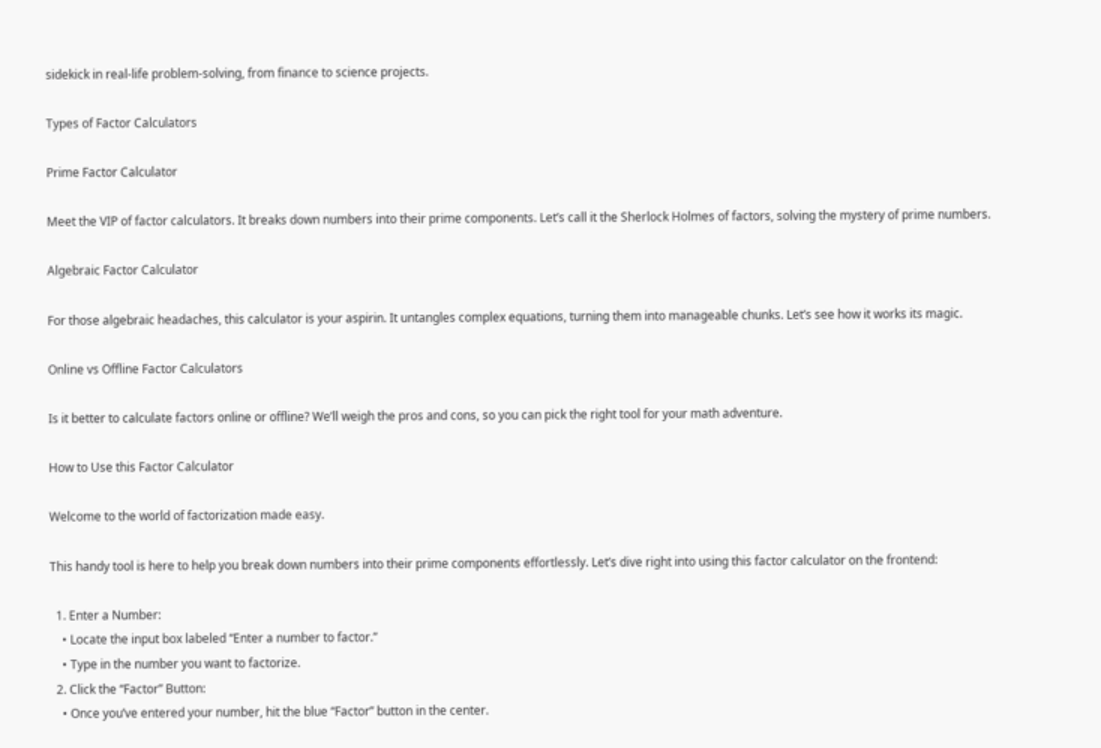sidekick in real-life problem-solving, from finance to science projects.

Types of Factor Calculators

Prime Factor Calculator

Meet the VIP of factor calculators. It breaks down numbers into their prime components. Let’s call it the Sherlock Holmes of factors, solving the mystery of prime numbers.

Algebraic Factor Calculator

For those algebraic headaches, this calculator is your aspirin. It untangles complex equations, turning them into manageable chunks. Let’s see how it works its magic.

Online vs Offline Factor Calculators

Is it better to calculate factors online or offline? We’ll weigh the pros and cons, so you can pick the right tool for your math adventure.

How to Use this Factor Calculator

Welcome to the world of factorization made easy.

This handy tool is here to help you break down numbers into their prime components effortlessly. Let’s dive right into using this factor calculator on the frontend:

  1. Enter a Number:
    • Locate the input box labeled “Enter a number to factor.”
    • Type in the number you want to factorize.
  2. Click the “Factor” Button:
    • Once you’ve entered your number, hit the blue “Factor” button in the center.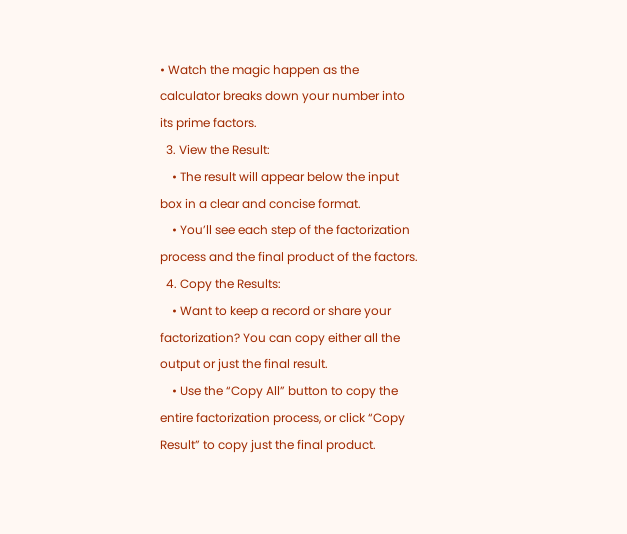• Watch the magic happen as the calculator breaks down your number into its prime factors.
  3. View the Result:
    • The result will appear below the input box in a clear and concise format.
    • You’ll see each step of the factorization process and the final product of the factors.
  4. Copy the Results:
    • Want to keep a record or share your factorization? You can copy either all the output or just the final result.
    • Use the “Copy All” button to copy the entire factorization process, or click “Copy Result” to copy just the final product.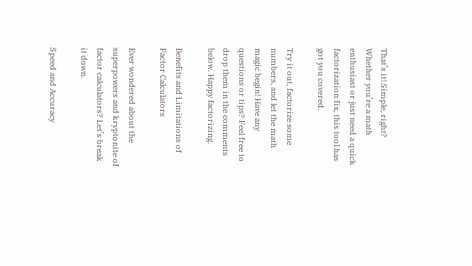That’s it! Simple, right? Whether you’re a math enthusiast or just need a quick factorization fix, this tool has got you covered.

Try it out, factorize some numbers, and let the math magic begin! Have any questions or tips? Feel free to drop them in the comments below. Happy factorizing.

Benefits and Limitations of Factor Calculators

Ever wondered about the superpowers and kryptonite of factor calculators? Let’s break it down.

Speed and Accuracy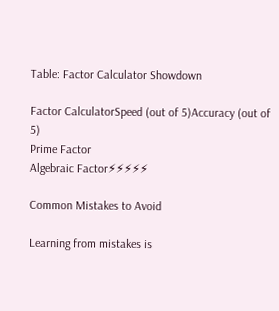Table: Factor Calculator Showdown

Factor CalculatorSpeed (out of 5)Accuracy (out of 5)
Prime Factor
Algebraic Factor⚡⚡⚡⚡⚡

Common Mistakes to Avoid

Learning from mistakes is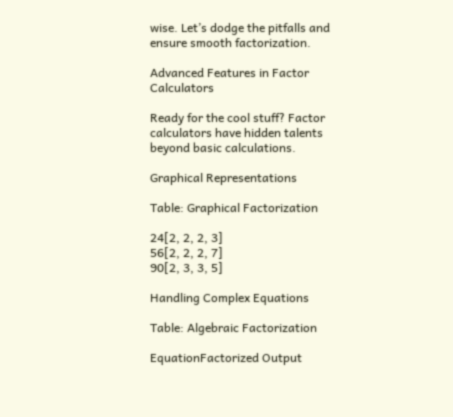wise. Let’s dodge the pitfalls and ensure smooth factorization.

Advanced Features in Factor Calculators

Ready for the cool stuff? Factor calculators have hidden talents beyond basic calculations.

Graphical Representations

Table: Graphical Factorization

24[2, 2, 2, 3]
56[2, 2, 2, 7]
90[2, 3, 3, 5]

Handling Complex Equations

Table: Algebraic Factorization

EquationFactorized Output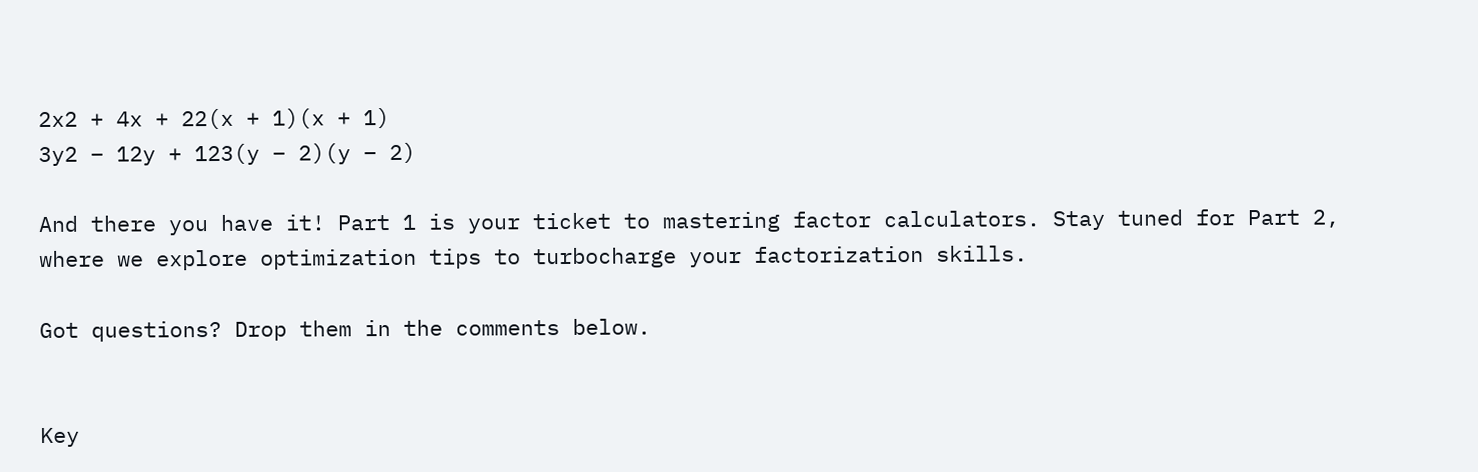2x2 + 4x + 22(x + 1)(x + 1)
3y2 – 12y + 123(y – 2)(y – 2)

And there you have it! Part 1 is your ticket to mastering factor calculators. Stay tuned for Part 2, where we explore optimization tips to turbocharge your factorization skills.

Got questions? Drop them in the comments below.


Key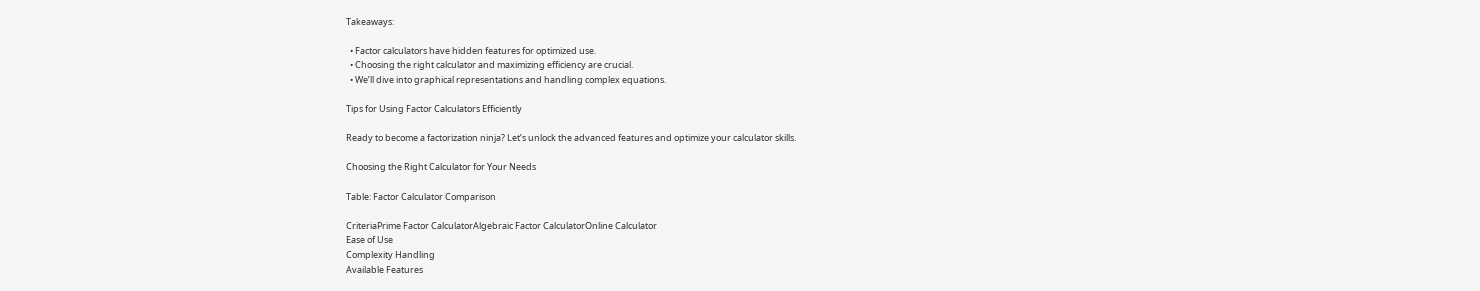Takeaways:

  • Factor calculators have hidden features for optimized use.
  • Choosing the right calculator and maximizing efficiency are crucial.
  • We’ll dive into graphical representations and handling complex equations.

Tips for Using Factor Calculators Efficiently

Ready to become a factorization ninja? Let’s unlock the advanced features and optimize your calculator skills.

Choosing the Right Calculator for Your Needs

Table: Factor Calculator Comparison

CriteriaPrime Factor CalculatorAlgebraic Factor CalculatorOnline Calculator
Ease of Use
Complexity Handling
Available Features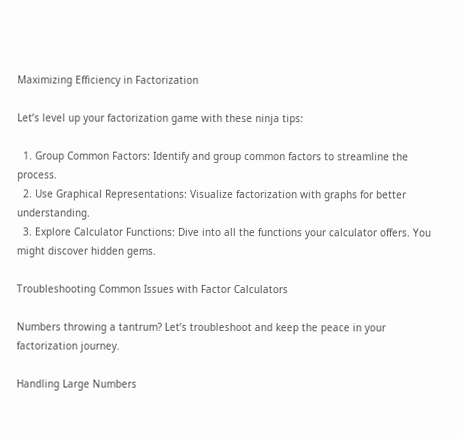Maximizing Efficiency in Factorization

Let’s level up your factorization game with these ninja tips:

  1. Group Common Factors: Identify and group common factors to streamline the process.
  2. Use Graphical Representations: Visualize factorization with graphs for better understanding.
  3. Explore Calculator Functions: Dive into all the functions your calculator offers. You might discover hidden gems.

Troubleshooting Common Issues with Factor Calculators

Numbers throwing a tantrum? Let’s troubleshoot and keep the peace in your factorization journey.

Handling Large Numbers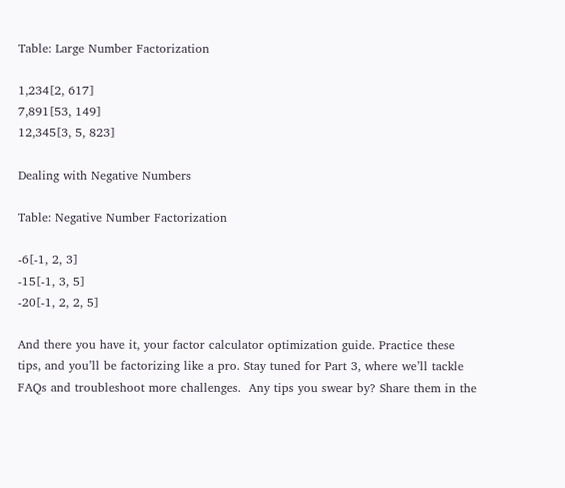Table: Large Number Factorization

1,234[2, 617]
7,891[53, 149]
12,345[3, 5, 823]

Dealing with Negative Numbers

Table: Negative Number Factorization

-6[-1, 2, 3]
-15[-1, 3, 5]
-20[-1, 2, 2, 5]

And there you have it, your factor calculator optimization guide. Practice these tips, and you’ll be factorizing like a pro. Stay tuned for Part 3, where we’ll tackle FAQs and troubleshoot more challenges.  Any tips you swear by? Share them in the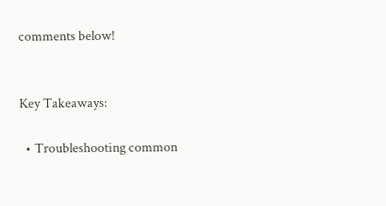comments below!


Key Takeaways:

  • Troubleshooting common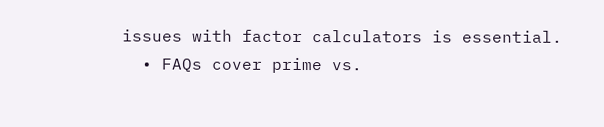issues with factor calculators is essential.
  • FAQs cover prime vs.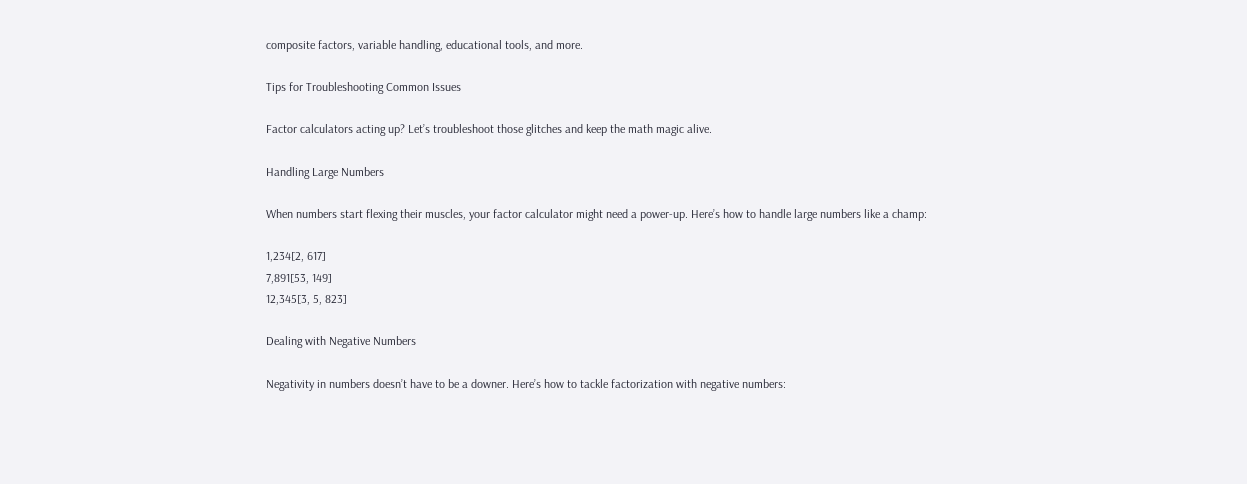composite factors, variable handling, educational tools, and more.

Tips for Troubleshooting Common Issues

Factor calculators acting up? Let’s troubleshoot those glitches and keep the math magic alive.

Handling Large Numbers

When numbers start flexing their muscles, your factor calculator might need a power-up. Here’s how to handle large numbers like a champ:

1,234[2, 617]
7,891[53, 149]
12,345[3, 5, 823]

Dealing with Negative Numbers

Negativity in numbers doesn’t have to be a downer. Here’s how to tackle factorization with negative numbers: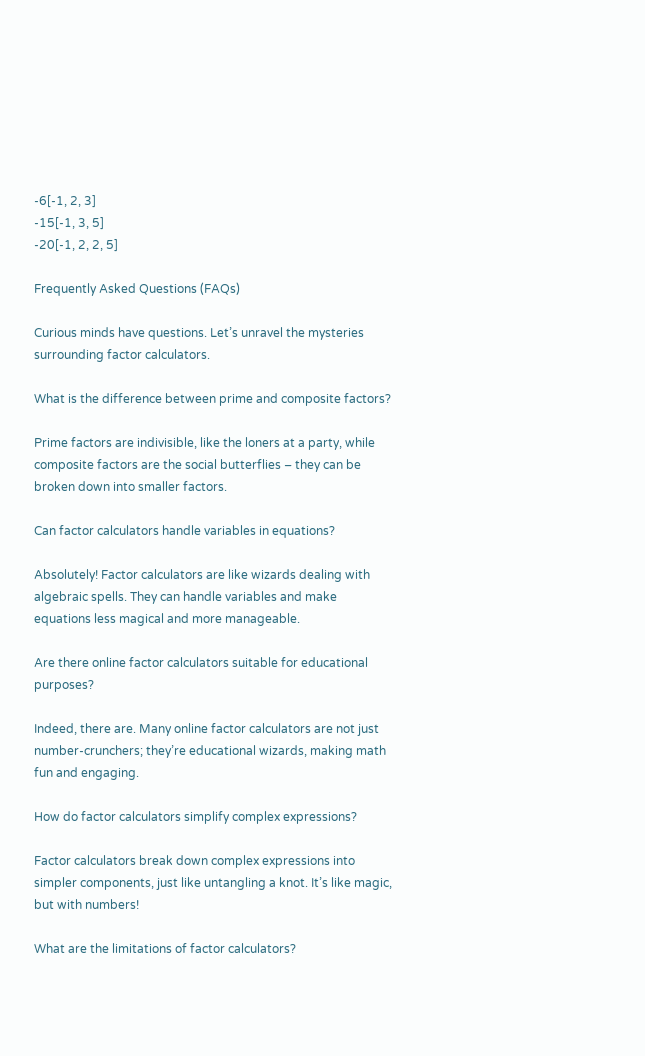-6[-1, 2, 3]
-15[-1, 3, 5]
-20[-1, 2, 2, 5]

Frequently Asked Questions (FAQs)

Curious minds have questions. Let’s unravel the mysteries surrounding factor calculators.

What is the difference between prime and composite factors?

Prime factors are indivisible, like the loners at a party, while composite factors are the social butterflies – they can be broken down into smaller factors.

Can factor calculators handle variables in equations?

Absolutely! Factor calculators are like wizards dealing with algebraic spells. They can handle variables and make equations less magical and more manageable.

Are there online factor calculators suitable for educational purposes?

Indeed, there are. Many online factor calculators are not just number-crunchers; they’re educational wizards, making math fun and engaging.

How do factor calculators simplify complex expressions?

Factor calculators break down complex expressions into simpler components, just like untangling a knot. It’s like magic, but with numbers!

What are the limitations of factor calculators?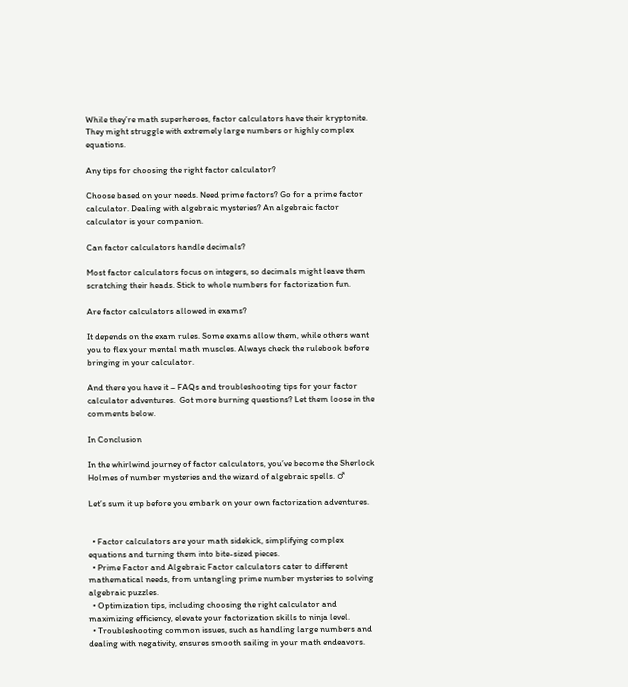While they’re math superheroes, factor calculators have their kryptonite. They might struggle with extremely large numbers or highly complex equations.

Any tips for choosing the right factor calculator?

Choose based on your needs. Need prime factors? Go for a prime factor calculator. Dealing with algebraic mysteries? An algebraic factor calculator is your companion.

Can factor calculators handle decimals?

Most factor calculators focus on integers, so decimals might leave them scratching their heads. Stick to whole numbers for factorization fun.

Are factor calculators allowed in exams?

It depends on the exam rules. Some exams allow them, while others want you to flex your mental math muscles. Always check the rulebook before bringing in your calculator.

And there you have it – FAQs and troubleshooting tips for your factor calculator adventures.  Got more burning questions? Let them loose in the comments below.

In Conclusion

In the whirlwind journey of factor calculators, you’ve become the Sherlock Holmes of number mysteries and the wizard of algebraic spells. ♂

Let’s sum it up before you embark on your own factorization adventures.


  • Factor calculators are your math sidekick, simplifying complex equations and turning them into bite-sized pieces.
  • Prime Factor and Algebraic Factor calculators cater to different mathematical needs, from untangling prime number mysteries to solving algebraic puzzles.
  • Optimization tips, including choosing the right calculator and maximizing efficiency, elevate your factorization skills to ninja level.
  • Troubleshooting common issues, such as handling large numbers and dealing with negativity, ensures smooth sailing in your math endeavors.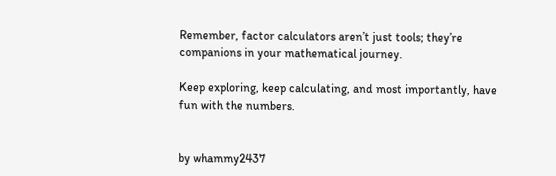Remember, factor calculators aren’t just tools; they’re companions in your mathematical journey.

Keep exploring, keep calculating, and most importantly, have fun with the numbers.


by whammy2437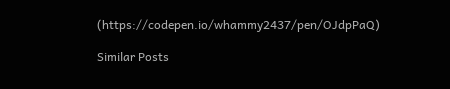(https://codepen.io/whammy2437/pen/OJdpPaQ)

Similar Posts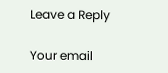Leave a Reply

Your email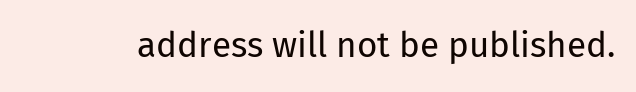address will not be published.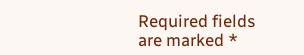Required fields are marked *